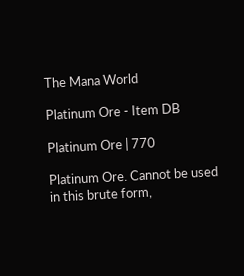The Mana World

Platinum Ore - Item DB

Platinum Ore | 770

Platinum Ore. Cannot be used in this brute form,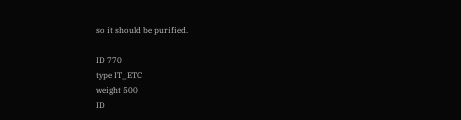so it should be purified.

ID 770
type IT_ETC
weight 500
ID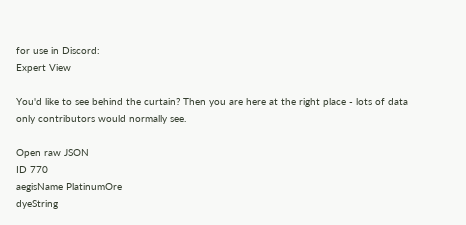for use in Discord:
Expert View

You'd like to see behind the curtain? Then you are here at the right place - lots of data only contributors would normally see.

Open raw JSON
ID 770
aegisName PlatinumOre
dyeString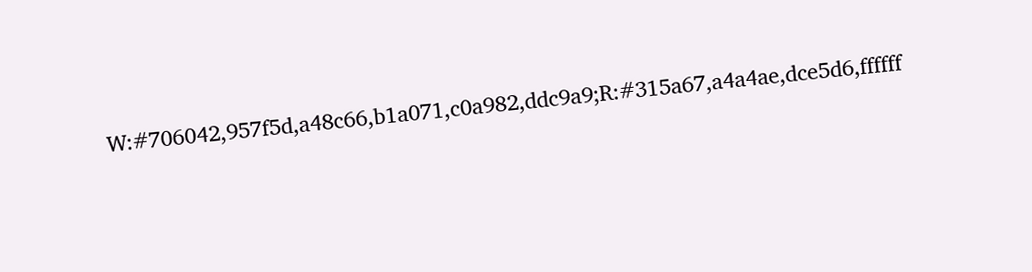W:#706042,957f5d,a48c66,b1a071,c0a982,ddc9a9;R:#315a67,a4a4ae,dce5d6,ffffff